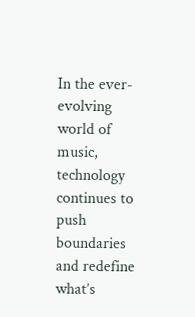In the ever-evolving world of music, technology continues to push boundaries and redefine what’s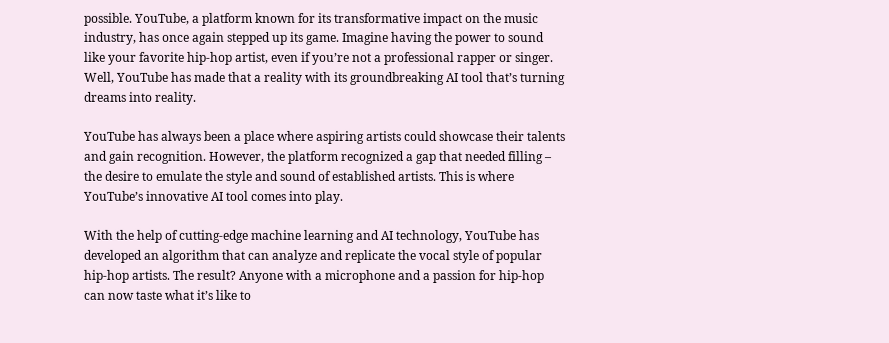possible. YouTube, a platform known for its transformative impact on the music industry, has once again stepped up its game. Imagine having the power to sound like your favorite hip-hop artist, even if you’re not a professional rapper or singer. Well, YouTube has made that a reality with its groundbreaking AI tool that’s turning dreams into reality.

YouTube has always been a place where aspiring artists could showcase their talents and gain recognition. However, the platform recognized a gap that needed filling – the desire to emulate the style and sound of established artists. This is where YouTube’s innovative AI tool comes into play.

With the help of cutting-edge machine learning and AI technology, YouTube has developed an algorithm that can analyze and replicate the vocal style of popular hip-hop artists. The result? Anyone with a microphone and a passion for hip-hop can now taste what it’s like to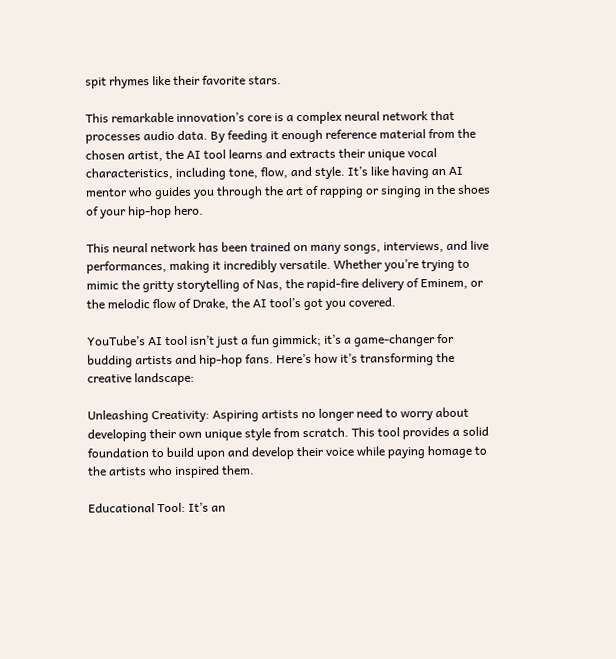spit rhymes like their favorite stars.

This remarkable innovation’s core is a complex neural network that processes audio data. By feeding it enough reference material from the chosen artist, the AI tool learns and extracts their unique vocal characteristics, including tone, flow, and style. It’s like having an AI mentor who guides you through the art of rapping or singing in the shoes of your hip-hop hero.

This neural network has been trained on many songs, interviews, and live performances, making it incredibly versatile. Whether you’re trying to mimic the gritty storytelling of Nas, the rapid-fire delivery of Eminem, or the melodic flow of Drake, the AI tool’s got you covered.

YouTube’s AI tool isn’t just a fun gimmick; it’s a game-changer for budding artists and hip-hop fans. Here’s how it’s transforming the creative landscape:

Unleashing Creativity: Aspiring artists no longer need to worry about developing their own unique style from scratch. This tool provides a solid foundation to build upon and develop their voice while paying homage to the artists who inspired them.

Educational Tool: It’s an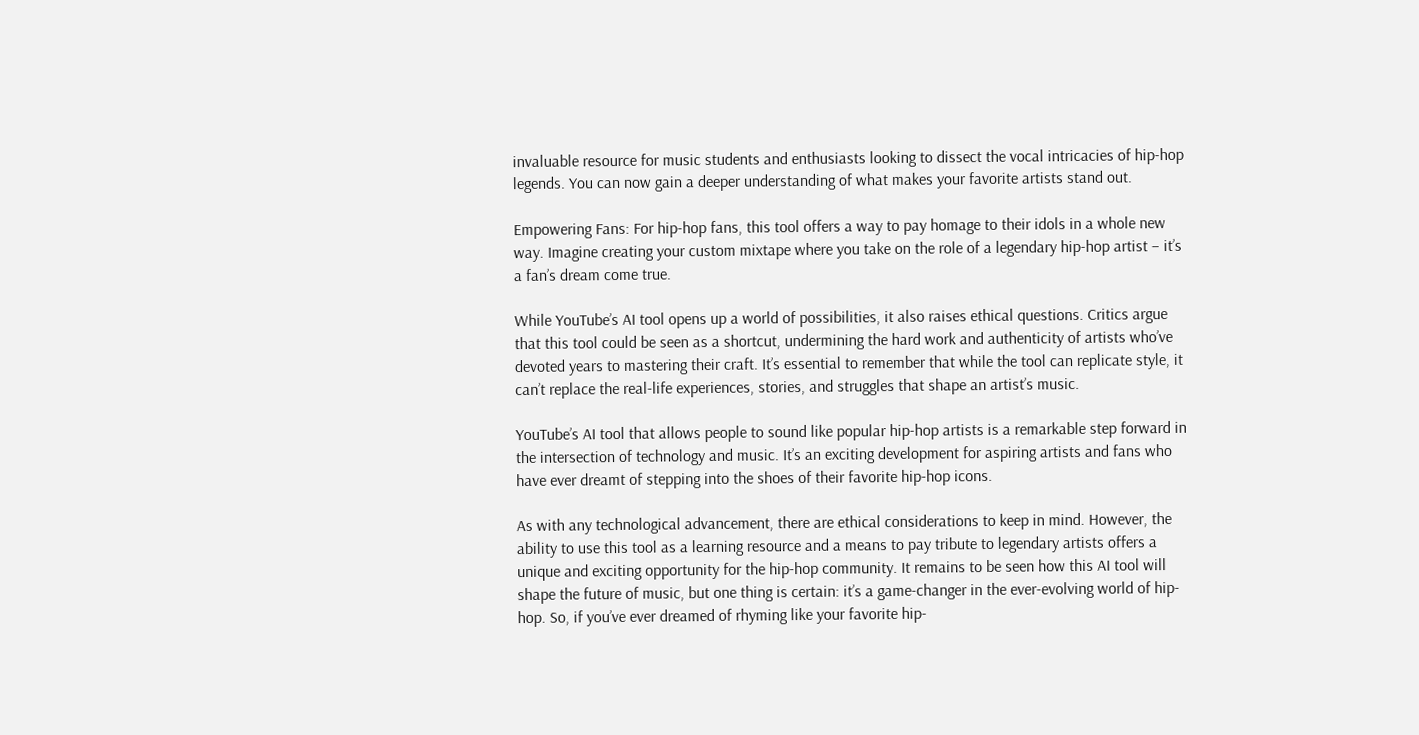invaluable resource for music students and enthusiasts looking to dissect the vocal intricacies of hip-hop legends. You can now gain a deeper understanding of what makes your favorite artists stand out.

Empowering Fans: For hip-hop fans, this tool offers a way to pay homage to their idols in a whole new way. Imagine creating your custom mixtape where you take on the role of a legendary hip-hop artist – it’s a fan’s dream come true.

While YouTube’s AI tool opens up a world of possibilities, it also raises ethical questions. Critics argue that this tool could be seen as a shortcut, undermining the hard work and authenticity of artists who’ve devoted years to mastering their craft. It’s essential to remember that while the tool can replicate style, it can’t replace the real-life experiences, stories, and struggles that shape an artist’s music.

YouTube’s AI tool that allows people to sound like popular hip-hop artists is a remarkable step forward in the intersection of technology and music. It’s an exciting development for aspiring artists and fans who have ever dreamt of stepping into the shoes of their favorite hip-hop icons.

As with any technological advancement, there are ethical considerations to keep in mind. However, the ability to use this tool as a learning resource and a means to pay tribute to legendary artists offers a unique and exciting opportunity for the hip-hop community. It remains to be seen how this AI tool will shape the future of music, but one thing is certain: it’s a game-changer in the ever-evolving world of hip-hop. So, if you’ve ever dreamed of rhyming like your favorite hip-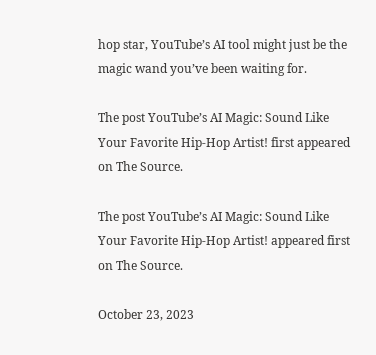hop star, YouTube’s AI tool might just be the magic wand you’ve been waiting for.

The post YouTube’s AI Magic: Sound Like Your Favorite Hip-Hop Artist! first appeared on The Source.

The post YouTube’s AI Magic: Sound Like Your Favorite Hip-Hop Artist! appeared first on The Source.

October 23, 2023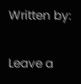Written by:

Leave a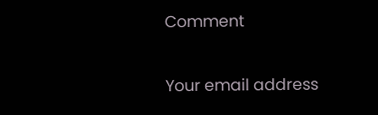Comment

Your email address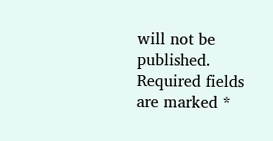will not be published. Required fields are marked *